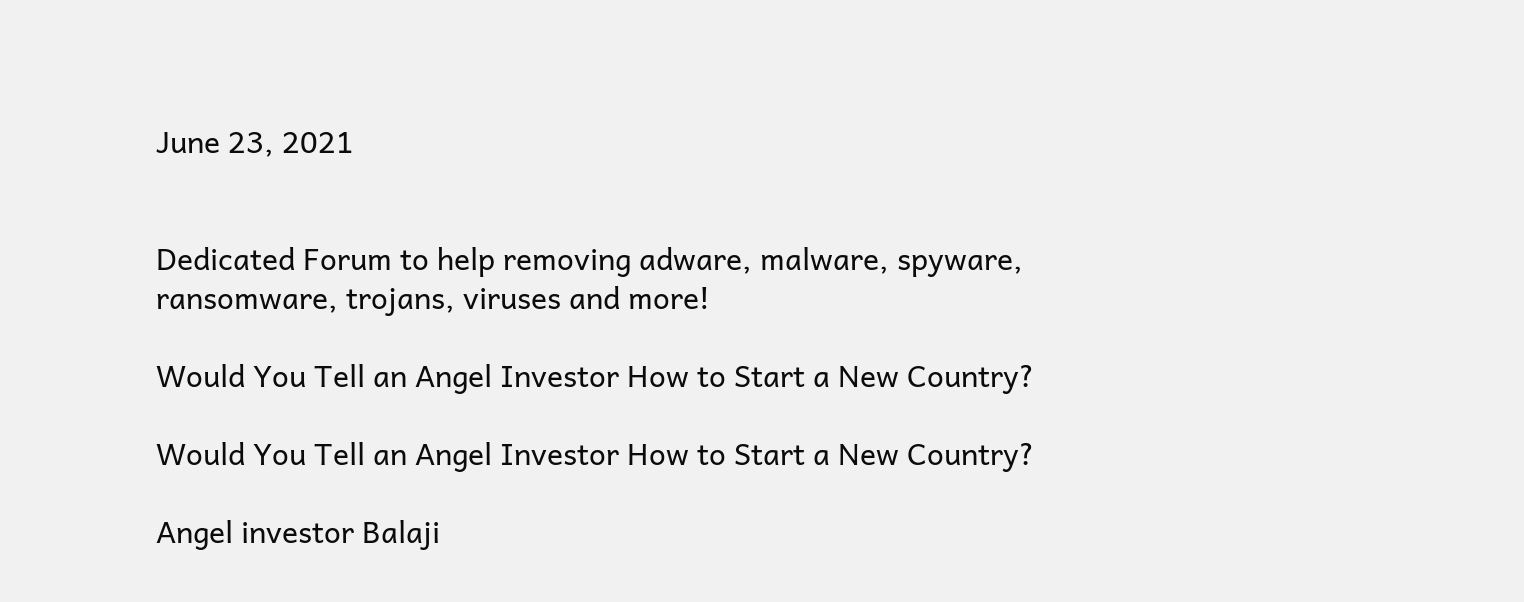June 23, 2021


Dedicated Forum to help removing adware, malware, spyware, ransomware, trojans, viruses and more!

Would You Tell an Angel Investor How to Start a New Country?

Would You Tell an Angel Investor How to Start a New Country?

Angel investor Balaji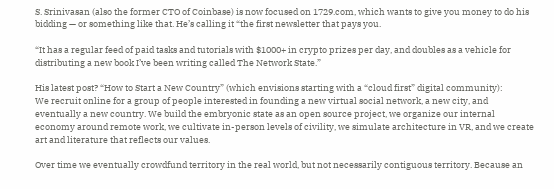S. Srinivasan (also the former CTO of Coinbase) is now focused on 1729.com, which wants to give you money to do his bidding — or something like that. He’s calling it “the first newsletter that pays you.

“It has a regular feed of paid tasks and tutorials with $1000+ in crypto prizes per day, and doubles as a vehicle for distributing a new book I’ve been writing called The Network State.”

His latest post? “How to Start a New Country” (which envisions starting with a “cloud first” digital community):
We recruit online for a group of people interested in founding a new virtual social network, a new city, and eventually a new country. We build the embryonic state as an open source project, we organize our internal economy around remote work, we cultivate in-person levels of civility, we simulate architecture in VR, and we create art and literature that reflects our values.

Over time we eventually crowdfund territory in the real world, but not necessarily contiguous territory. Because an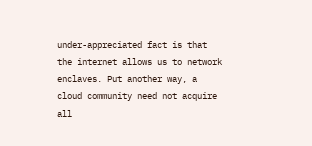under-appreciated fact is that the internet allows us to network enclaves. Put another way, a cloud community need not acquire all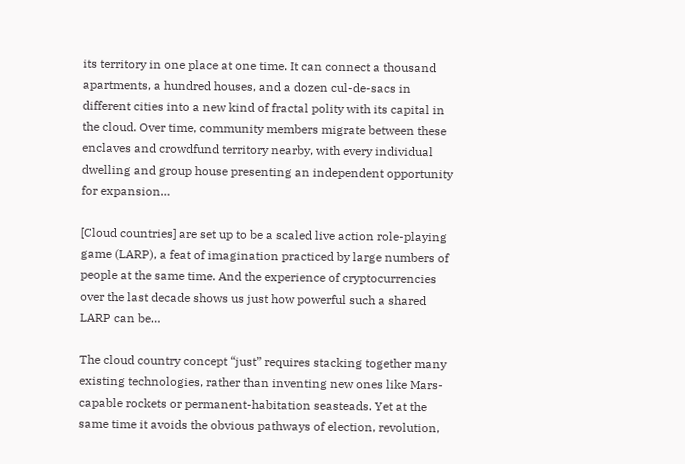its territory in one place at one time. It can connect a thousand apartments, a hundred houses, and a dozen cul-de-sacs in different cities into a new kind of fractal polity with its capital in the cloud. Over time, community members migrate between these enclaves and crowdfund territory nearby, with every individual dwelling and group house presenting an independent opportunity for expansion…

[Cloud countries] are set up to be a scaled live action role-playing game (LARP), a feat of imagination practiced by large numbers of people at the same time. And the experience of cryptocurrencies over the last decade shows us just how powerful such a shared LARP can be…

The cloud country concept “just” requires stacking together many existing technologies, rather than inventing new ones like Mars-capable rockets or permanent-habitation seasteads. Yet at the same time it avoids the obvious pathways of election, revolution,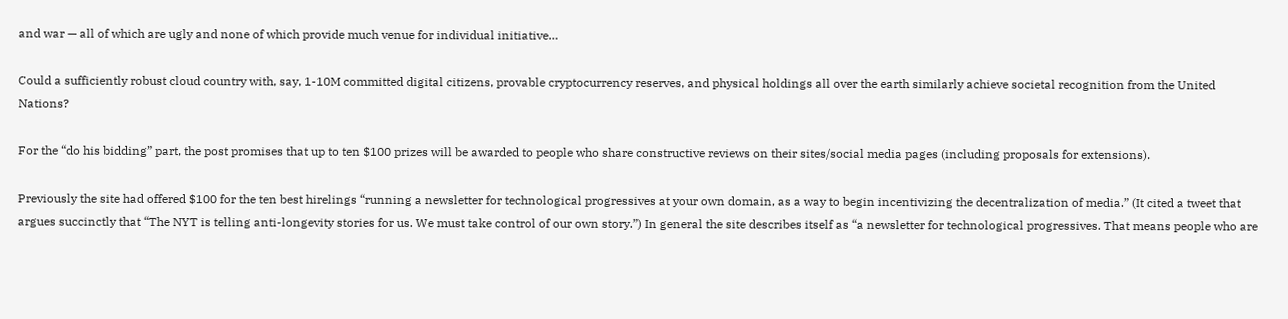and war — all of which are ugly and none of which provide much venue for individual initiative…

Could a sufficiently robust cloud country with, say, 1-10M committed digital citizens, provable cryptocurrency reserves, and physical holdings all over the earth similarly achieve societal recognition from the United Nations?

For the “do his bidding” part, the post promises that up to ten $100 prizes will be awarded to people who share constructive reviews on their sites/social media pages (including proposals for extensions).

Previously the site had offered $100 for the ten best hirelings “running a newsletter for technological progressives at your own domain, as a way to begin incentivizing the decentralization of media.” (It cited a tweet that argues succinctly that “The NYT is telling anti-longevity stories for us. We must take control of our own story.”) In general the site describes itself as “a newsletter for technological progressives. That means people who are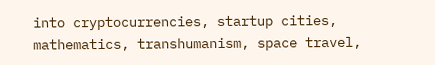into cryptocurrencies, startup cities, mathematics, transhumanism, space travel,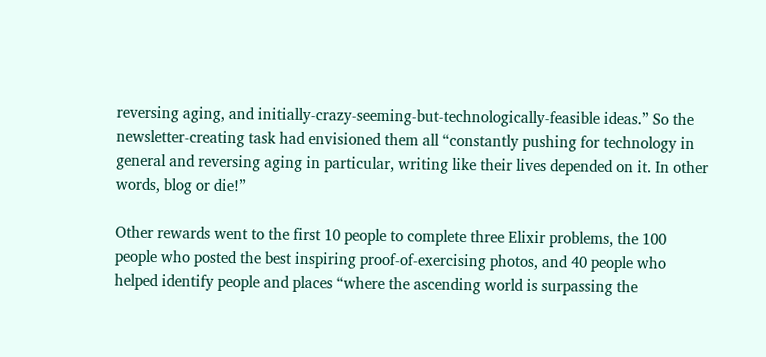reversing aging, and initially-crazy-seeming-but-technologically-feasible ideas.” So the newsletter-creating task had envisioned them all “constantly pushing for technology in general and reversing aging in particular, writing like their lives depended on it. In other words, blog or die!”

Other rewards went to the first 10 people to complete three Elixir problems, the 100 people who posted the best inspiring proof-of-exercising photos, and 40 people who helped identify people and places “where the ascending world is surpassing the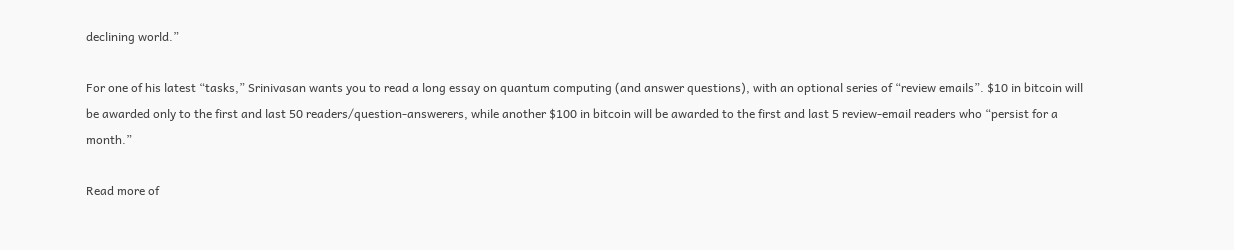declining world.”

For one of his latest “tasks,” Srinivasan wants you to read a long essay on quantum computing (and answer questions), with an optional series of “review emails”. $10 in bitcoin will be awarded only to the first and last 50 readers/question-answerers, while another $100 in bitcoin will be awarded to the first and last 5 review-email readers who “persist for a month.”

Read more of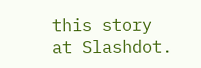this story at Slashdot.